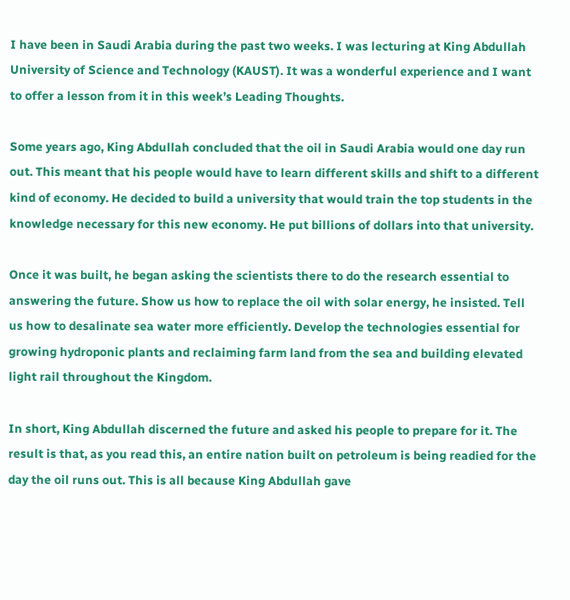I have been in Saudi Arabia during the past two weeks. I was lecturing at King Abdullah University of Science and Technology (KAUST). It was a wonderful experience and I want to offer a lesson from it in this week’s Leading Thoughts.

Some years ago, King Abdullah concluded that the oil in Saudi Arabia would one day run out. This meant that his people would have to learn different skills and shift to a different kind of economy. He decided to build a university that would train the top students in the knowledge necessary for this new economy. He put billions of dollars into that university.

Once it was built, he began asking the scientists there to do the research essential to answering the future. Show us how to replace the oil with solar energy, he insisted. Tell us how to desalinate sea water more efficiently. Develop the technologies essential for growing hydroponic plants and reclaiming farm land from the sea and building elevated light rail throughout the Kingdom.

In short, King Abdullah discerned the future and asked his people to prepare for it. The result is that, as you read this, an entire nation built on petroleum is being readied for the day the oil runs out. This is all because King Abdullah gave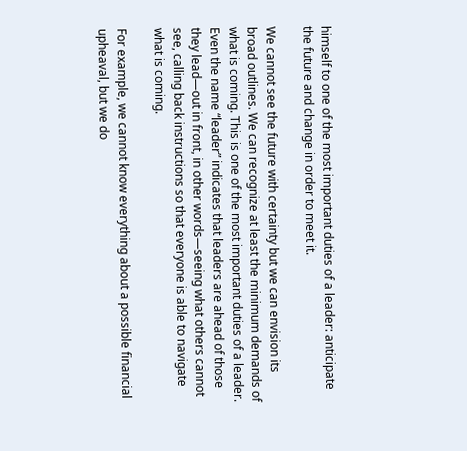himself to one of the most important duties of a leader: anticipate the future and change in order to meet it.

We cannot see the future with certainty but we can envision its broad outlines. We can recognize at least the minimum demands of what is coming. This is one of the most important duties of a leader. Even the name “leader” indicates that leaders are ahead of those they lead—out in front, in other words—seeing what others cannot see, calling back instructions so that everyone is able to navigate what is coming.

For example, we cannot know everything about a possible financial upheaval, but we do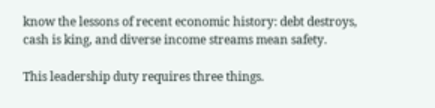know the lessons of recent economic history: debt destroys, cash is king, and diverse income streams mean safety.

This leadership duty requires three things.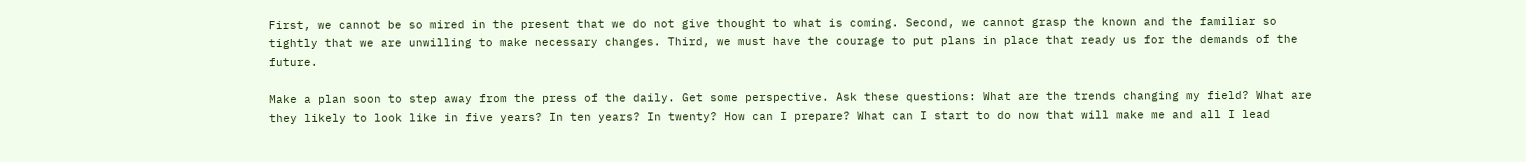First, we cannot be so mired in the present that we do not give thought to what is coming. Second, we cannot grasp the known and the familiar so tightly that we are unwilling to make necessary changes. Third, we must have the courage to put plans in place that ready us for the demands of the future.

Make a plan soon to step away from the press of the daily. Get some perspective. Ask these questions: What are the trends changing my field? What are they likely to look like in five years? In ten years? In twenty? How can I prepare? What can I start to do now that will make me and all I lead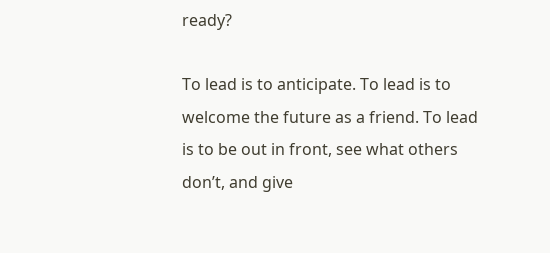ready?

To lead is to anticipate. To lead is to welcome the future as a friend. To lead is to be out in front, see what others don’t, and give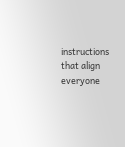instructions that align everyone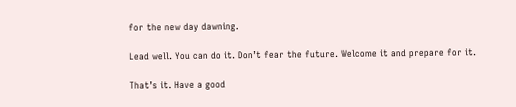for the new day dawning.

Lead well. You can do it. Don’t fear the future. Welcome it and prepare for it.

That’s it. Have a good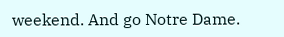weekend. And go Notre Dame.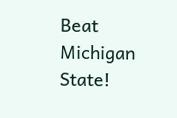Beat Michigan State!